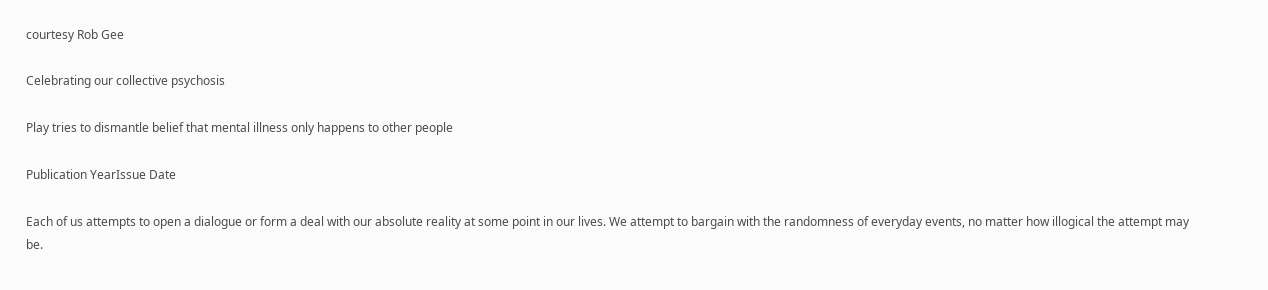courtesy Rob Gee

Celebrating our collective psychosis

Play tries to dismantle belief that mental illness only happens to other people

Publication YearIssue Date

Each of us attempts to open a dialogue or form a deal with our absolute reality at some point in our lives. We attempt to bargain with the randomness of everyday events, no matter how illogical the attempt may be.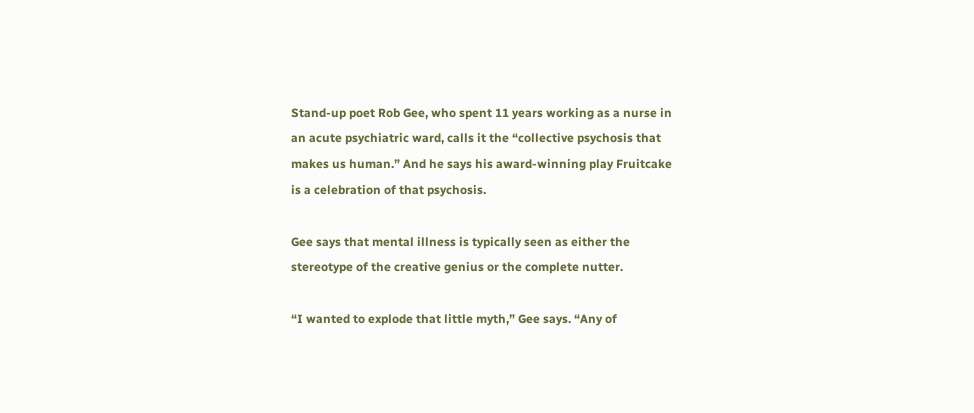Stand-up poet Rob Gee, who spent 11 years working as a nurse in an acute psychiatric ward, calls it the “collective psychosis that makes us human.” And he says his award-winning play Fruitcake is a celebration of that psychosis.

Gee says that mental illness is typically seen as either the stereotype of the creative genius or the complete nutter.

“I wanted to explode that little myth,” Gee says. “Any of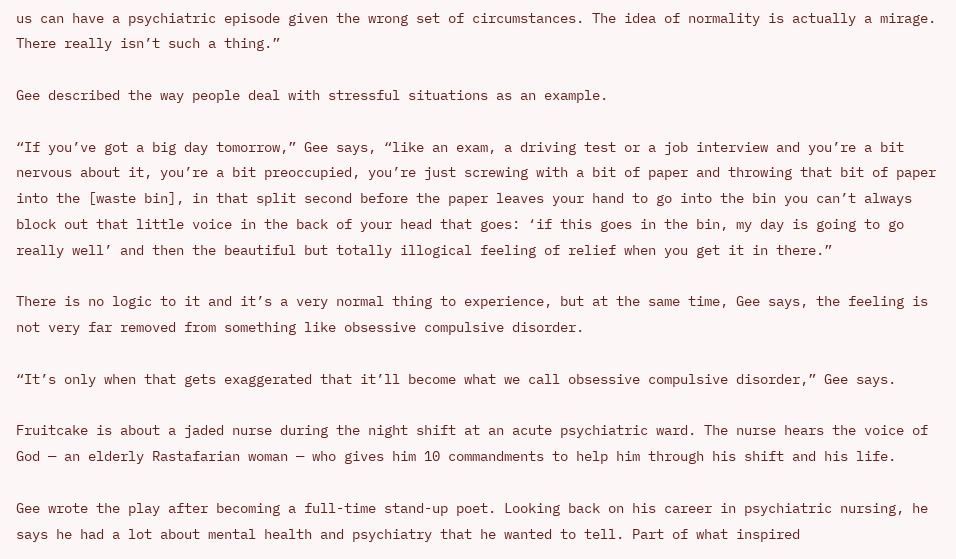us can have a psychiatric episode given the wrong set of circumstances. The idea of normality is actually a mirage. There really isn’t such a thing.”

Gee described the way people deal with stressful situations as an example.

“If you’ve got a big day tomorrow,” Gee says, “like an exam, a driving test or a job interview and you’re a bit nervous about it, you’re a bit preoccupied, you’re just screwing with a bit of paper and throwing that bit of paper into the [waste bin], in that split second before the paper leaves your hand to go into the bin you can’t always block out that little voice in the back of your head that goes: ‘if this goes in the bin, my day is going to go really well’ and then the beautiful but totally illogical feeling of relief when you get it in there.”

There is no logic to it and it’s a very normal thing to experience, but at the same time, Gee says, the feeling is not very far removed from something like obsessive compulsive disorder.

“It’s only when that gets exaggerated that it’ll become what we call obsessive compulsive disorder,” Gee says.

Fruitcake is about a jaded nurse during the night shift at an acute psychiatric ward. The nurse hears the voice of God — an elderly Rastafarian woman — who gives him 10 commandments to help him through his shift and his life.

Gee wrote the play after becoming a full-time stand-up poet. Looking back on his career in psychiatric nursing, he says he had a lot about mental health and psychiatry that he wanted to tell. Part of what inspired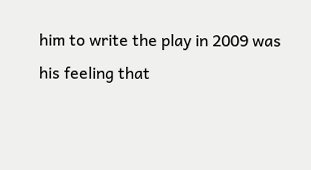him to write the play in 2009 was his feeling that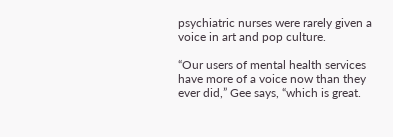psychiatric nurses were rarely given a voice in art and pop culture.

“Our users of mental health services have more of a voice now than they ever did,” Gee says, “which is great.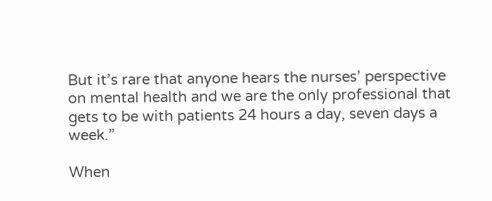But it’s rare that anyone hears the nurses’ perspective on mental health and we are the only professional that gets to be with patients 24 hours a day, seven days a week.”

When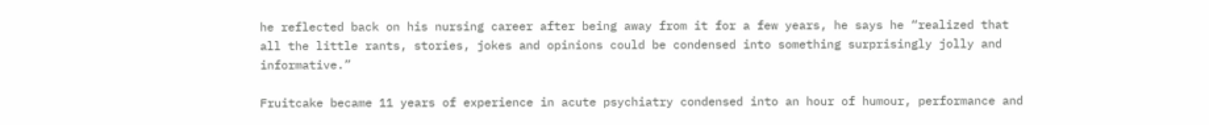he reflected back on his nursing career after being away from it for a few years, he says he “realized that all the little rants, stories, jokes and opinions could be condensed into something surprisingly jolly and informative.”

Fruitcake became 11 years of experience in acute psychiatry condensed into an hour of humour, performance and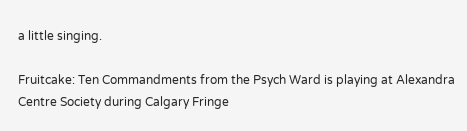a little singing.

Fruitcake: Ten Commandments from the Psych Ward is playing at Alexandra Centre Society during Calgary Fringe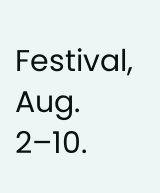Festival, Aug. 2–10.